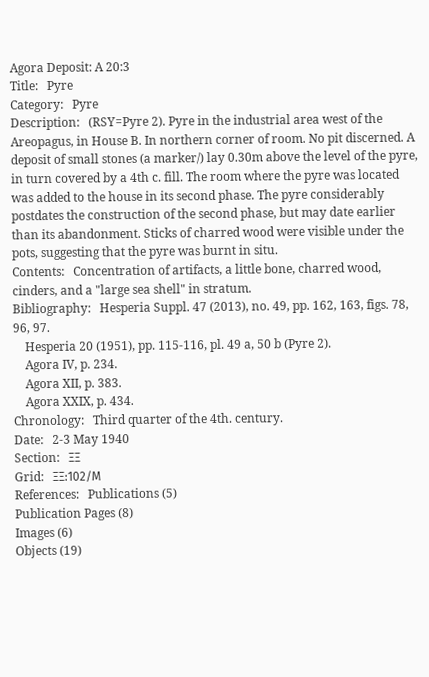Agora Deposit: A 20:3
Title:   Pyre
Category:   Pyre
Description:   (RSY=Pyre 2). Pyre in the industrial area west of the Areopagus, in House B. In northern corner of room. No pit discerned. A deposit of small stones (a marker/) lay 0.30m above the level of the pyre, in turn covered by a 4th c. fill. The room where the pyre was located was added to the house in its second phase. The pyre considerably postdates the construction of the second phase, but may date earlier than its abandonment. Sticks of charred wood were visible under the pots, suggesting that the pyre was burnt in situ.
Contents:   Concentration of artifacts, a little bone, charred wood, cinders, and a "large sea shell" in stratum.
Bibliography:   Hesperia Suppl. 47 (2013), no. 49, pp. 162, 163, figs. 78, 96, 97.
    Hesperia 20 (1951), pp. 115-116, pl. 49 a, 50 b (Pyre 2).
    Agora IV, p. 234.
    Agora XII, p. 383.
    Agora XXIX, p. 434.
Chronology:   Third quarter of the 4th. century.
Date:   2-3 May 1940
Section:   ΞΞ
Grid:   ΞΞ:102/Μ
References:   Publications (5)
Publication Pages (8)
Images (6)
Objects (19)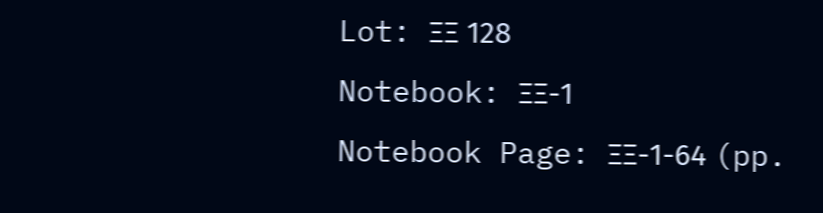Lot: ΞΞ 128
Notebook: ΞΞ-1
Notebook Page: ΞΞ-1-64 (pp.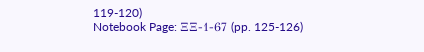119-120)
Notebook Page: ΞΞ-1-67 (pp. 125-126)